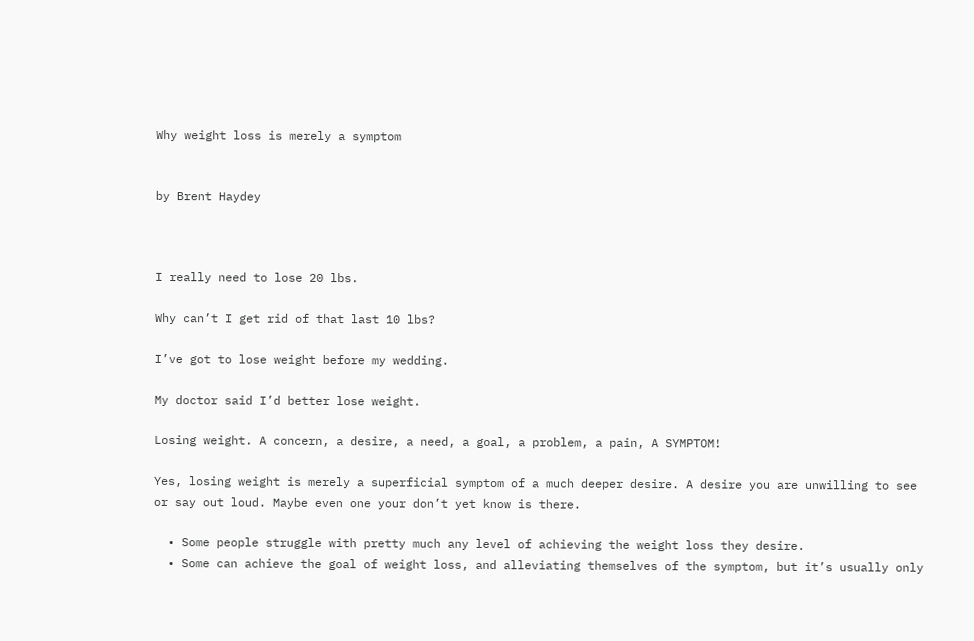Why weight loss is merely a symptom


by Brent Haydey



I really need to lose 20 lbs.

Why can’t I get rid of that last 10 lbs?

I’ve got to lose weight before my wedding.

My doctor said I’d better lose weight.

Losing weight. A concern, a desire, a need, a goal, a problem, a pain, A SYMPTOM!

Yes, losing weight is merely a superficial symptom of a much deeper desire. A desire you are unwilling to see or say out loud. Maybe even one your don’t yet know is there.

  • Some people struggle with pretty much any level of achieving the weight loss they desire.
  • Some can achieve the goal of weight loss, and alleviating themselves of the symptom, but it’s usually only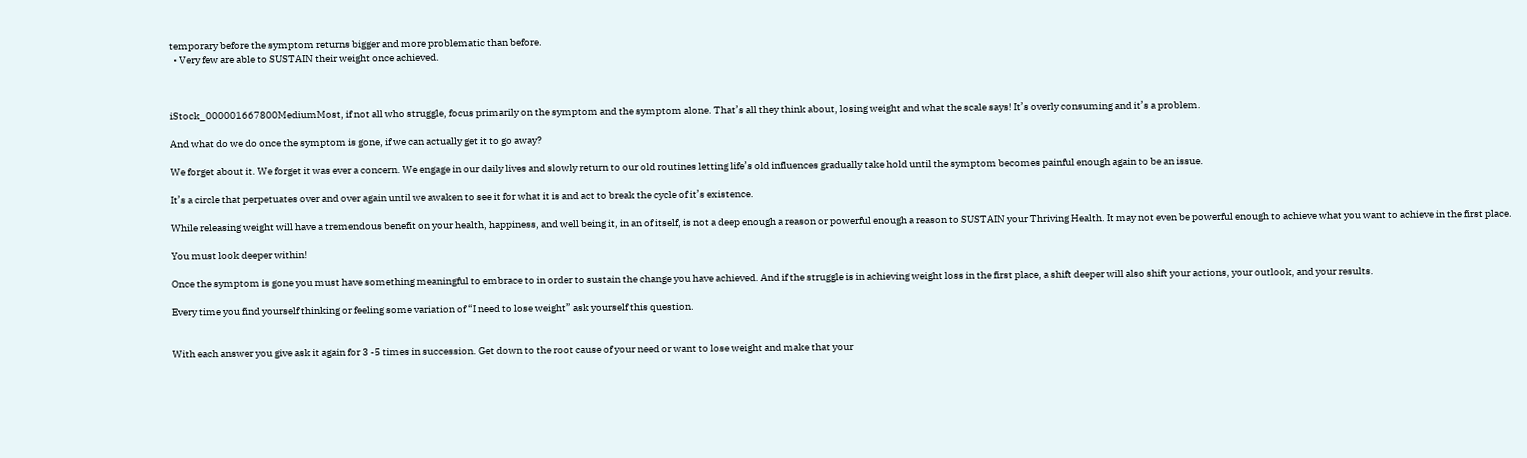temporary before the symptom returns bigger and more problematic than before.
  • Very few are able to SUSTAIN their weight once achieved.



iStock_000001667800MediumMost, if not all who struggle, focus primarily on the symptom and the symptom alone. That’s all they think about, losing weight and what the scale says! It’s overly consuming and it’s a problem.

And what do we do once the symptom is gone, if we can actually get it to go away?

We forget about it. We forget it was ever a concern. We engage in our daily lives and slowly return to our old routines letting life’s old influences gradually take hold until the symptom becomes painful enough again to be an issue.

It’s a circle that perpetuates over and over again until we awaken to see it for what it is and act to break the cycle of it’s existence.

While releasing weight will have a tremendous benefit on your health, happiness, and well being it, in an of itself, is not a deep enough a reason or powerful enough a reason to SUSTAIN your Thriving Health. It may not even be powerful enough to achieve what you want to achieve in the first place.

You must look deeper within!

Once the symptom is gone you must have something meaningful to embrace to in order to sustain the change you have achieved. And if the struggle is in achieving weight loss in the first place, a shift deeper will also shift your actions, your outlook, and your results.

Every time you find yourself thinking or feeling some variation of “I need to lose weight” ask yourself this question.


With each answer you give ask it again for 3 -5 times in succession. Get down to the root cause of your need or want to lose weight and make that your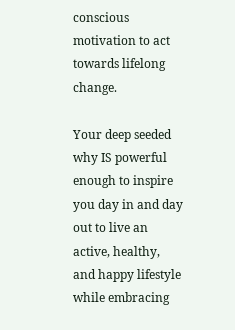conscious motivation to act towards lifelong change.

Your deep seeded why IS powerful enough to inspire you day in and day out to live an active, healthy, and happy lifestyle while embracing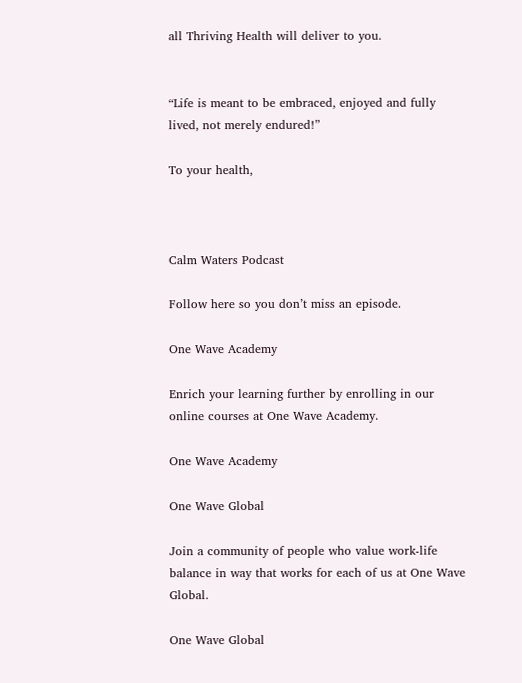all Thriving Health will deliver to you.


“Life is meant to be embraced, enjoyed and fully lived, not merely endured!”

To your health,



Calm Waters Podcast

Follow here so you don’t miss an episode.

One Wave Academy

Enrich your learning further by enrolling in our online courses at One Wave Academy.

One Wave Academy

One Wave Global

Join a community of people who value work-life balance in way that works for each of us at One Wave Global.

One Wave Global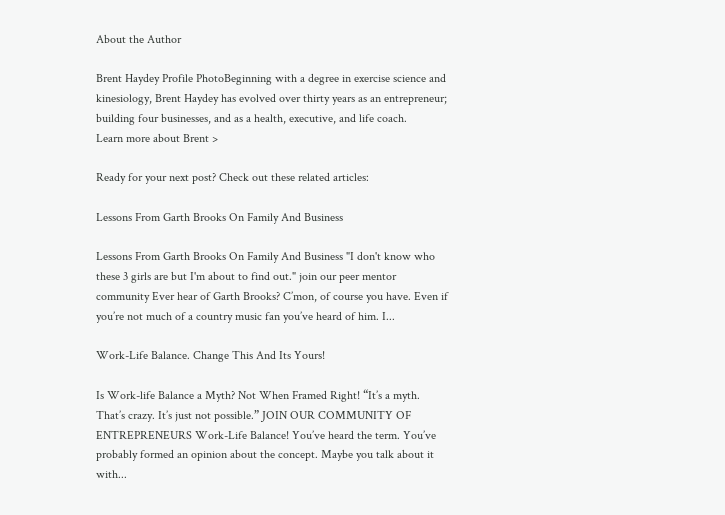About the Author

Brent Haydey Profile PhotoBeginning with a degree in exercise science and kinesiology, Brent Haydey has evolved over thirty years as an entrepreneur; building four businesses, and as a health, executive, and life coach.
Learn more about Brent >

Ready for your next post? Check out these related articles:

Lessons From Garth Brooks On Family And Business

Lessons From Garth Brooks On Family And Business "I don't know who these 3 girls are but I'm about to find out." join our peer mentor community Ever hear of Garth Brooks? C’mon, of course you have. Even if you’re not much of a country music fan you’ve heard of him. I...

Work-Life Balance. Change This And Its Yours!

Is Work-life Balance a Myth? Not When Framed Right! “It’s a myth. That’s crazy. It’s just not possible.” JOIN OUR COMMUNITY OF ENTREPRENEURS Work-Life Balance! You’ve heard the term. You’ve probably formed an opinion about the concept. Maybe you talk about it with...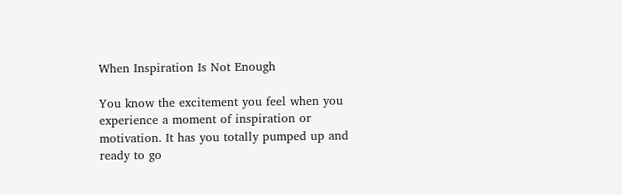When Inspiration Is Not Enough

You know the excitement you feel when you experience a moment of inspiration or motivation. It has you totally pumped up and ready to go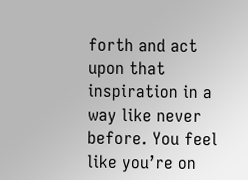forth and act upon that inspiration in a way like never before. You feel like you’re on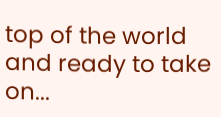top of the world and ready to take on...